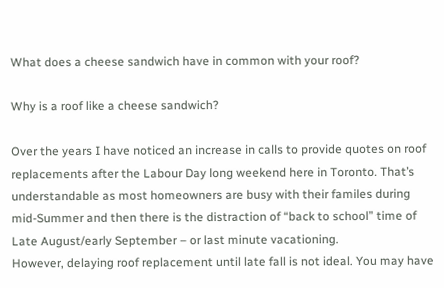What does a cheese sandwich have in common with your roof?

Why is a roof like a cheese sandwich?

Over the years I have noticed an increase in calls to provide quotes on roof replacements after the Labour Day long weekend here in Toronto. That’s understandable as most homeowners are busy with their familes during mid-Summer and then there is the distraction of “back to school” time of Late August/early September – or last minute vacationing.
However, delaying roof replacement until late fall is not ideal. You may have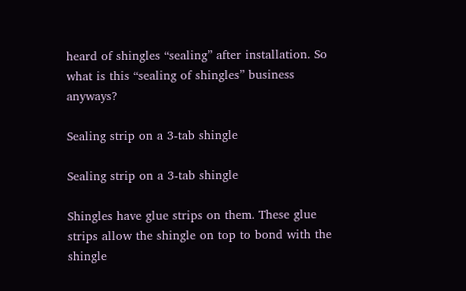heard of shingles “sealing” after installation. So what is this “sealing of shingles” business anyways?

Sealing strip on a 3-tab shingle

Sealing strip on a 3-tab shingle

Shingles have glue strips on them. These glue strips allow the shingle on top to bond with the shingle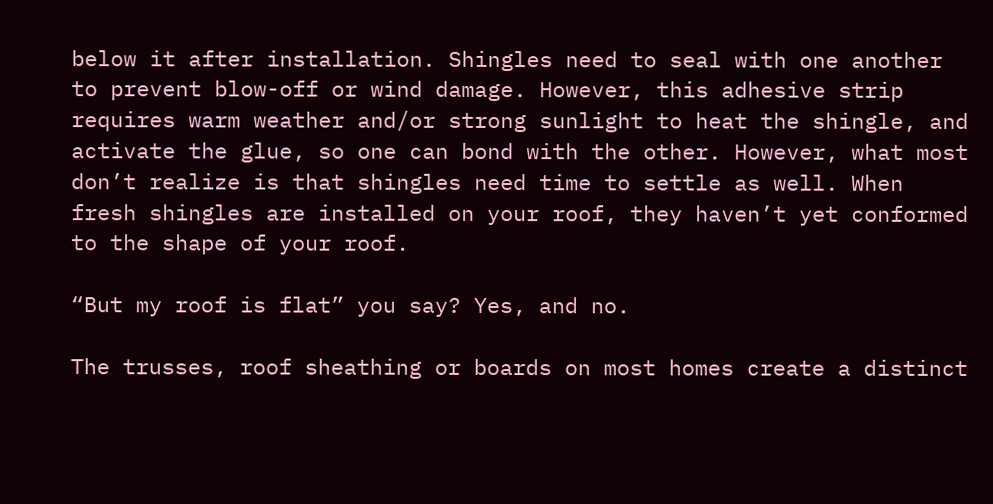below it after installation. Shingles need to seal with one another to prevent blow-off or wind damage. However, this adhesive strip requires warm weather and/or strong sunlight to heat the shingle, and activate the glue, so one can bond with the other. However, what most don’t realize is that shingles need time to settle as well. When fresh shingles are installed on your roof, they haven’t yet conformed to the shape of your roof.

“But my roof is flat” you say? Yes, and no.

The trusses, roof sheathing or boards on most homes create a distinct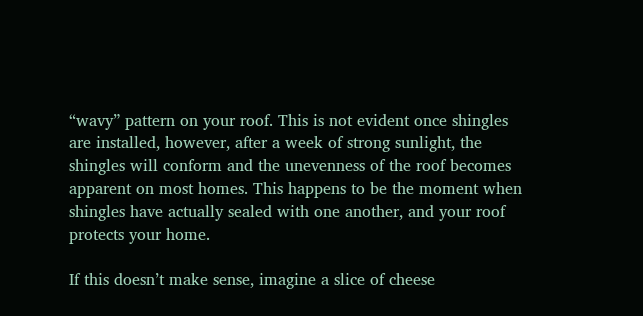“wavy” pattern on your roof. This is not evident once shingles are installed, however, after a week of strong sunlight, the shingles will conform and the unevenness of the roof becomes apparent on most homes. This happens to be the moment when shingles have actually sealed with one another, and your roof protects your home.

If this doesn’t make sense, imagine a slice of cheese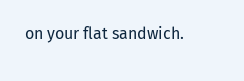on your flat sandwich.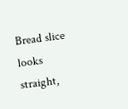Bread slice looks straight,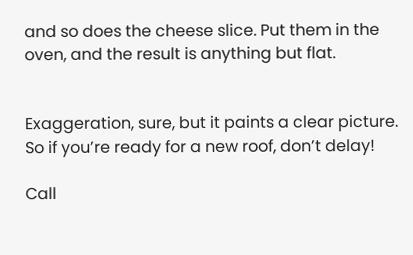and so does the cheese slice. Put them in the oven, and the result is anything but flat.


Exaggeration, sure, but it paints a clear picture.  So if you’re ready for a new roof, don’t delay!

Call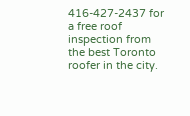416-427-2437 for a free roof inspection from the best Toronto roofer in the city.